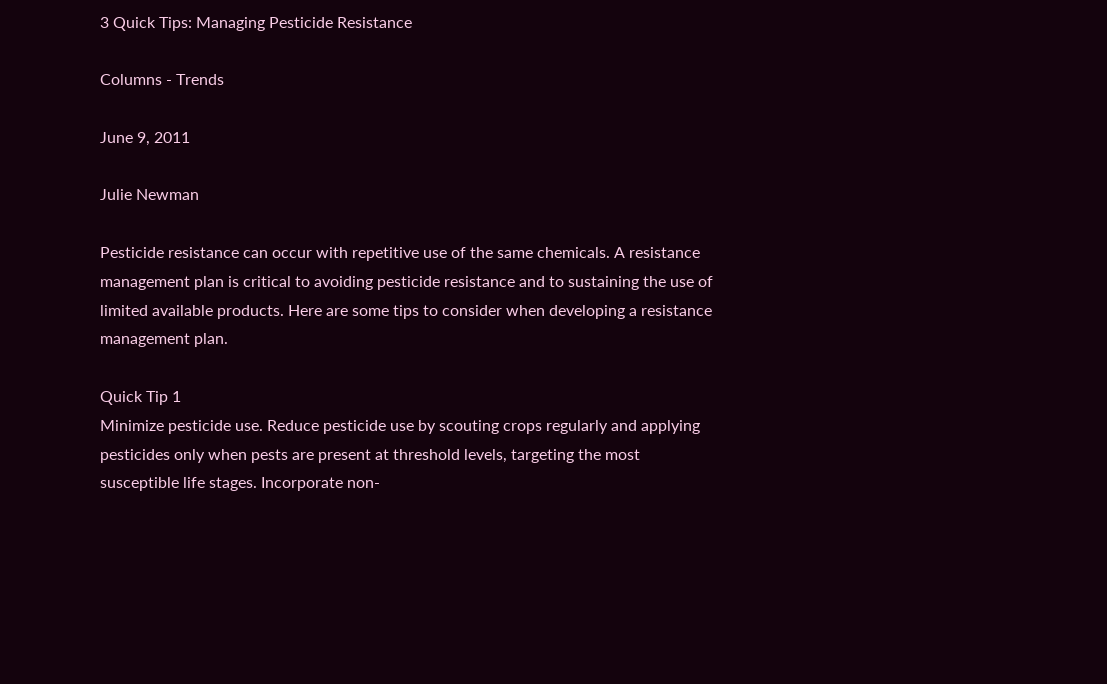3 Quick Tips: Managing Pesticide Resistance

Columns - Trends

June 9, 2011

Julie Newman

Pesticide resistance can occur with repetitive use of the same chemicals. A resistance management plan is critical to avoiding pesticide resistance and to sustaining the use of limited available products. Here are some tips to consider when developing a resistance management plan.

Quick Tip 1
Minimize pesticide use. Reduce pesticide use by scouting crops regularly and applying pesticides only when pests are present at threshold levels, targeting the most susceptible life stages. Incorporate non-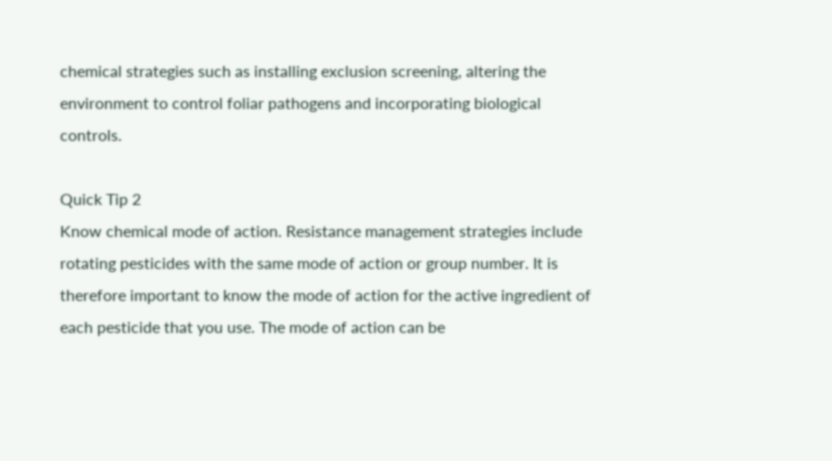chemical strategies such as installing exclusion screening, altering the environment to control foliar pathogens and incorporating biological controls.

Quick Tip 2
Know chemical mode of action. Resistance management strategies include rotating pesticides with the same mode of action or group number. It is therefore important to know the mode of action for the active ingredient of each pesticide that you use. The mode of action can be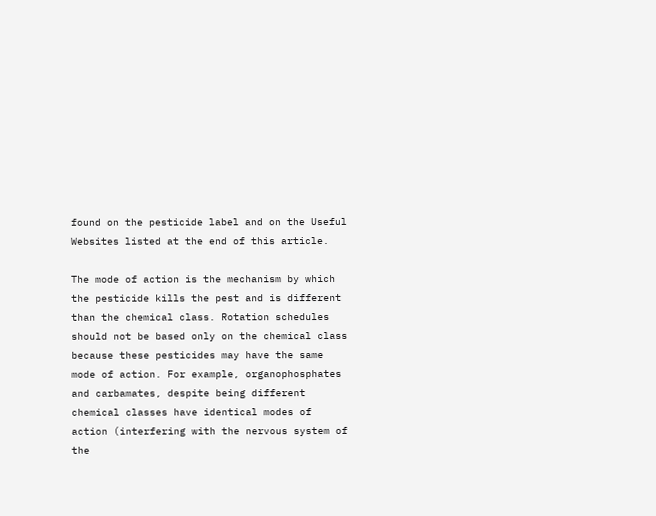found on the pesticide label and on the Useful Websites listed at the end of this article.

The mode of action is the mechanism by which the pesticide kills the pest and is different than the chemical class. Rotation schedules should not be based only on the chemical class because these pesticides may have the same mode of action. For example, organophosphates and carbamates, despite being different chemical classes have identical modes of action (interfering with the nervous system of the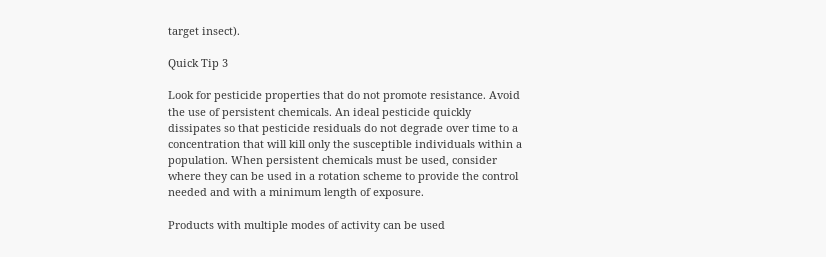target insect).

Quick Tip 3

Look for pesticide properties that do not promote resistance. Avoid the use of persistent chemicals. An ideal pesticide quickly dissipates so that pesticide residuals do not degrade over time to a concentration that will kill only the susceptible individuals within a population. When persistent chemicals must be used, consider where they can be used in a rotation scheme to provide the control needed and with a minimum length of exposure.

Products with multiple modes of activity can be used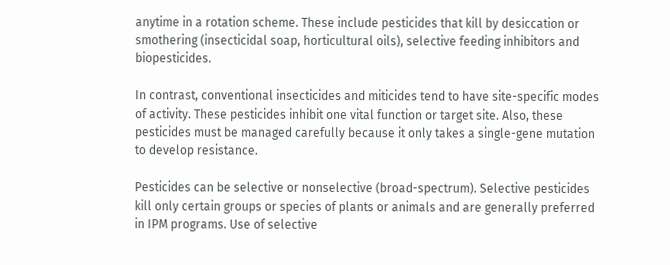anytime in a rotation scheme. These include pesticides that kill by desiccation or smothering (insecticidal soap, horticultural oils), selective feeding inhibitors and biopesticides.

In contrast, conventional insecticides and miticides tend to have site-specific modes of activity. These pesticides inhibit one vital function or target site. Also, these pesticides must be managed carefully because it only takes a single-gene mutation to develop resistance.

Pesticides can be selective or nonselective (broad-spectrum). Selective pesticides kill only certain groups or species of plants or animals and are generally preferred in IPM programs. Use of selective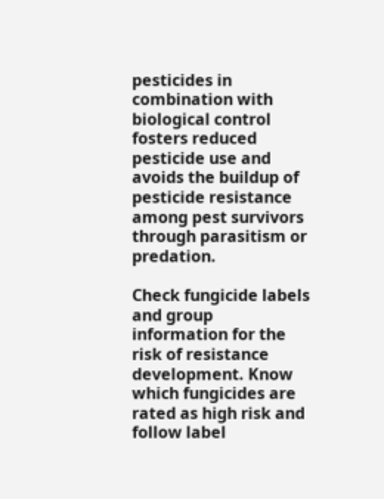pesticides in combination with biological control fosters reduced pesticide use and avoids the buildup of pesticide resistance among pest survivors through parasitism or predation.

Check fungicide labels and group information for the risk of resistance development. Know which fungicides are rated as high risk and follow label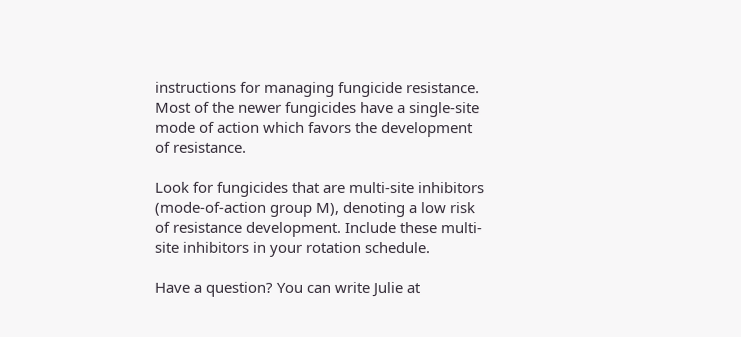instructions for managing fungicide resistance. Most of the newer fungicides have a single-site mode of action which favors the development of resistance.

Look for fungicides that are multi-site inhibitors (mode-of-action group M), denoting a low risk of resistance development. Include these multi-site inhibitors in your rotation schedule.

Have a question? You can write Julie at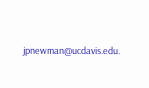jpnewman@ucdavis.edu.